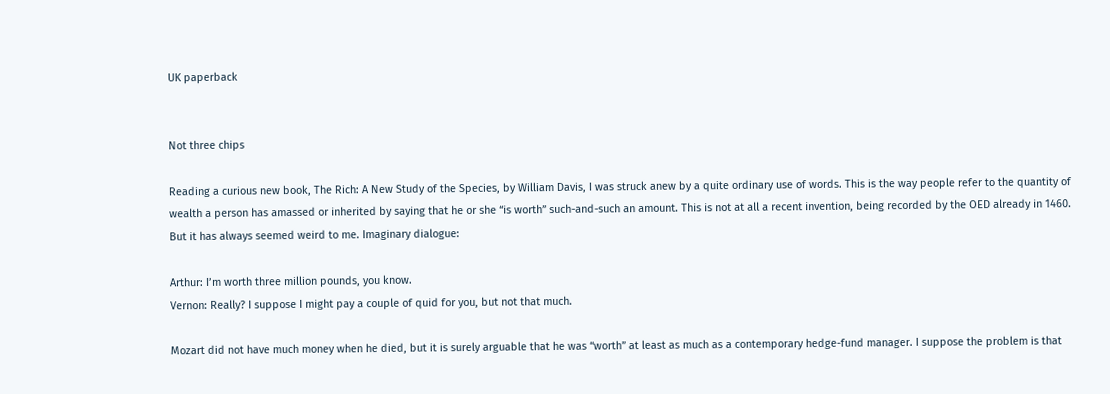UK paperback


Not three chips

Reading a curious new book, The Rich: A New Study of the Species, by William Davis, I was struck anew by a quite ordinary use of words. This is the way people refer to the quantity of wealth a person has amassed or inherited by saying that he or she “is worth” such-and-such an amount. This is not at all a recent invention, being recorded by the OED already in 1460. But it has always seemed weird to me. Imaginary dialogue:

Arthur: I’m worth three million pounds, you know.
Vernon: Really? I suppose I might pay a couple of quid for you, but not that much.

Mozart did not have much money when he died, but it is surely arguable that he was “worth” at least as much as a contemporary hedge-fund manager. I suppose the problem is that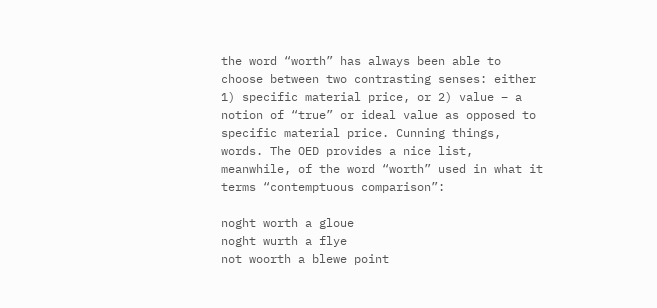the word “worth” has always been able to choose between two contrasting senses: either 1) specific material price, or 2) value – a notion of “true” or ideal value as opposed to specific material price. Cunning things, words. The OED provides a nice list, meanwhile, of the word “worth” used in what it terms “contemptuous comparison”:

noght worth a gloue
noght wurth a flye
not woorth a blewe point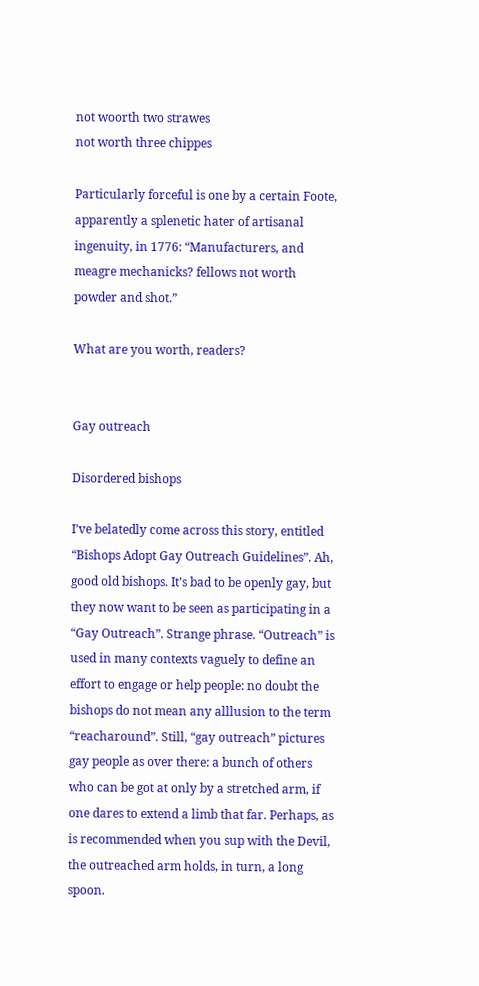not woorth two strawes
not worth three chippes

Particularly forceful is one by a certain Foote, apparently a splenetic hater of artisanal ingenuity, in 1776: “Manufacturers, and meagre mechanicks? fellows not worth powder and shot.”

What are you worth, readers?


Gay outreach

Disordered bishops

I’ve belatedly come across this story, entitled “Bishops Adopt Gay Outreach Guidelines”. Ah, good old bishops. It’s bad to be openly gay, but they now want to be seen as participating in a “Gay Outreach”. Strange phrase. “Outreach” is used in many contexts vaguely to define an effort to engage or help people: no doubt the bishops do not mean any alllusion to the term “reacharound”. Still, “gay outreach” pictures gay people as over there: a bunch of others who can be got at only by a stretched arm, if one dares to extend a limb that far. Perhaps, as is recommended when you sup with the Devil, the outreached arm holds, in turn, a long spoon.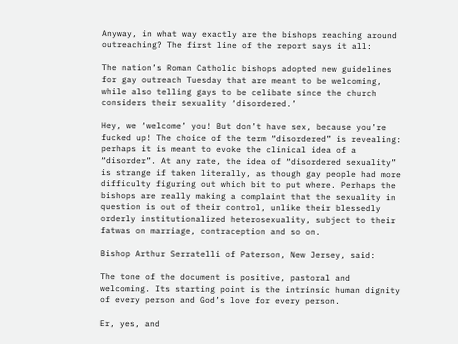Anyway, in what way exactly are the bishops reaching around outreaching? The first line of the report says it all:

The nation’s Roman Catholic bishops adopted new guidelines for gay outreach Tuesday that are meant to be welcoming, while also telling gays to be celibate since the church considers their sexuality ‘disordered.’

Hey, we ‘welcome’ you! But don’t have sex, because you’re fucked up! The choice of the term “disordered” is revealing: perhaps it is meant to evoke the clinical idea of a “disorder”. At any rate, the idea of “disordered sexuality” is strange if taken literally, as though gay people had more difficulty figuring out which bit to put where. Perhaps the bishops are really making a complaint that the sexuality in question is out of their control, unlike their blessedly orderly institutionalized heterosexuality, subject to their fatwas on marriage, contraception and so on.

Bishop Arthur Serratelli of Paterson, New Jersey, said:

The tone of the document is positive, pastoral and welcoming. Its starting point is the intrinsic human dignity of every person and God’s love for every person.

Er, yes, and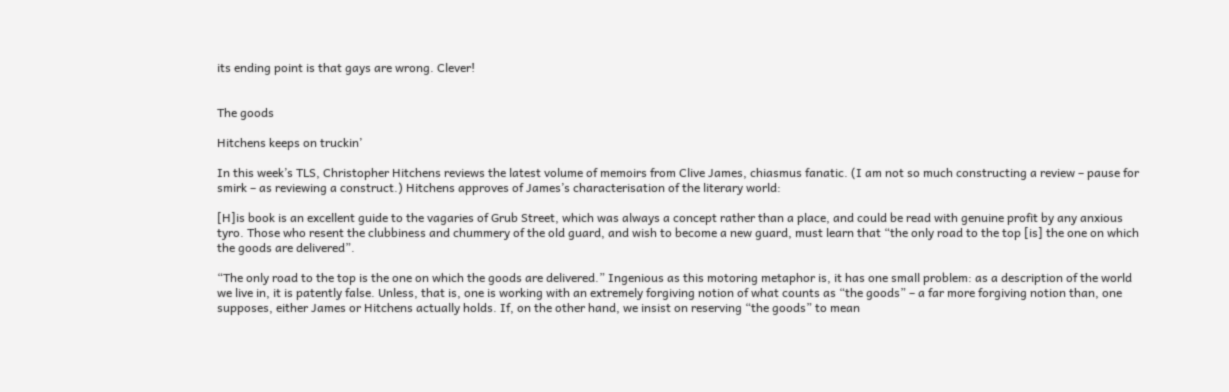its ending point is that gays are wrong. Clever!


The goods

Hitchens keeps on truckin’

In this week’s TLS, Christopher Hitchens reviews the latest volume of memoirs from Clive James, chiasmus fanatic. (I am not so much constructing a review – pause for smirk – as reviewing a construct.) Hitchens approves of James’s characterisation of the literary world:

[H]is book is an excellent guide to the vagaries of Grub Street, which was always a concept rather than a place, and could be read with genuine profit by any anxious tyro. Those who resent the clubbiness and chummery of the old guard, and wish to become a new guard, must learn that “the only road to the top [is] the one on which the goods are delivered”.

“The only road to the top is the one on which the goods are delivered.” Ingenious as this motoring metaphor is, it has one small problem: as a description of the world we live in, it is patently false. Unless, that is, one is working with an extremely forgiving notion of what counts as “the goods” – a far more forgiving notion than, one supposes, either James or Hitchens actually holds. If, on the other hand, we insist on reserving “the goods” to mean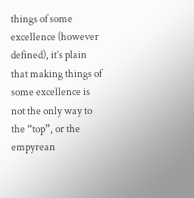things of some excellence (however defined), it’s plain that making things of some excellence is not the only way to the “top”, or the empyrean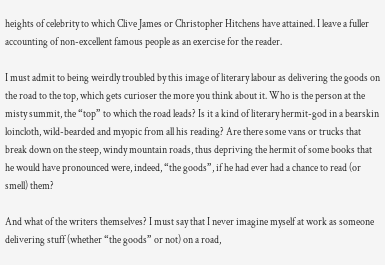heights of celebrity to which Clive James or Christopher Hitchens have attained. I leave a fuller accounting of non-excellent famous people as an exercise for the reader.

I must admit to being weirdly troubled by this image of literary labour as delivering the goods on the road to the top, which gets curioser the more you think about it. Who is the person at the misty summit, the “top” to which the road leads? Is it a kind of literary hermit-god in a bearskin loincloth, wild-bearded and myopic from all his reading? Are there some vans or trucks that break down on the steep, windy mountain roads, thus depriving the hermit of some books that he would have pronounced were, indeed, “the goods”, if he had ever had a chance to read (or smell) them?

And what of the writers themselves? I must say that I never imagine myself at work as someone delivering stuff (whether “the goods” or not) on a road,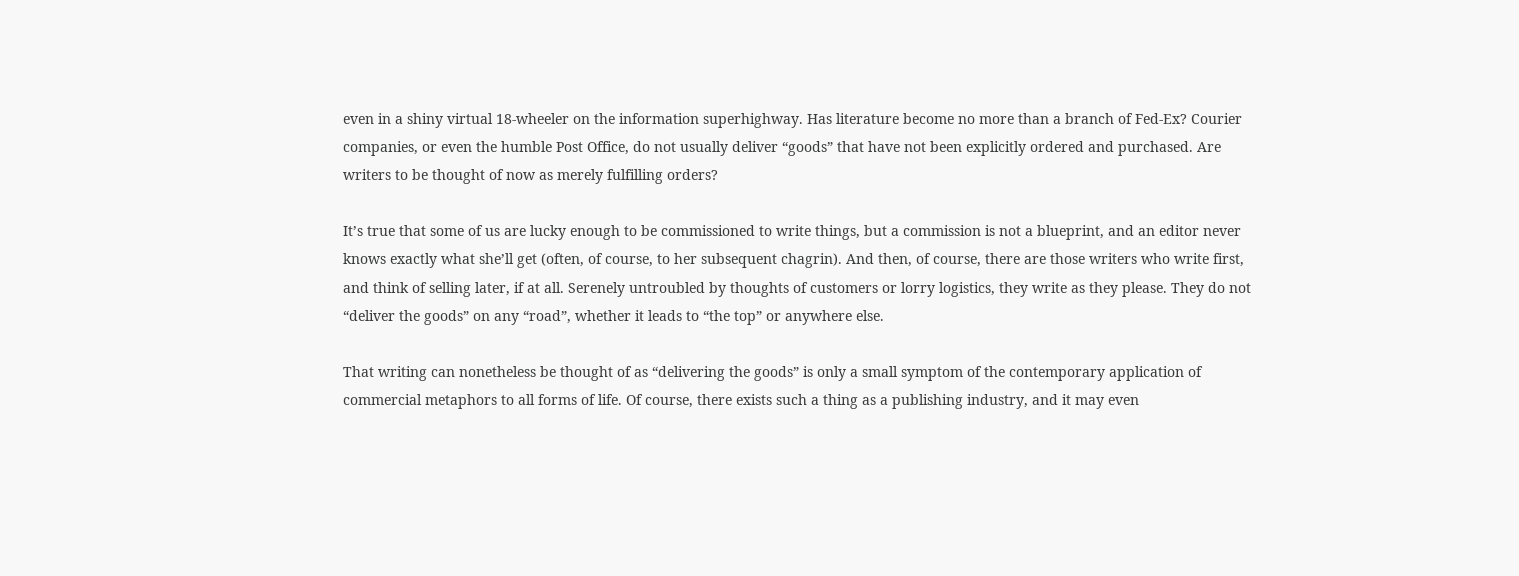even in a shiny virtual 18-wheeler on the information superhighway. Has literature become no more than a branch of Fed-Ex? Courier companies, or even the humble Post Office, do not usually deliver “goods” that have not been explicitly ordered and purchased. Are writers to be thought of now as merely fulfilling orders?

It’s true that some of us are lucky enough to be commissioned to write things, but a commission is not a blueprint, and an editor never knows exactly what she’ll get (often, of course, to her subsequent chagrin). And then, of course, there are those writers who write first, and think of selling later, if at all. Serenely untroubled by thoughts of customers or lorry logistics, they write as they please. They do not “deliver the goods” on any “road”, whether it leads to “the top” or anywhere else.

That writing can nonetheless be thought of as “delivering the goods” is only a small symptom of the contemporary application of commercial metaphors to all forms of life. Of course, there exists such a thing as a publishing industry, and it may even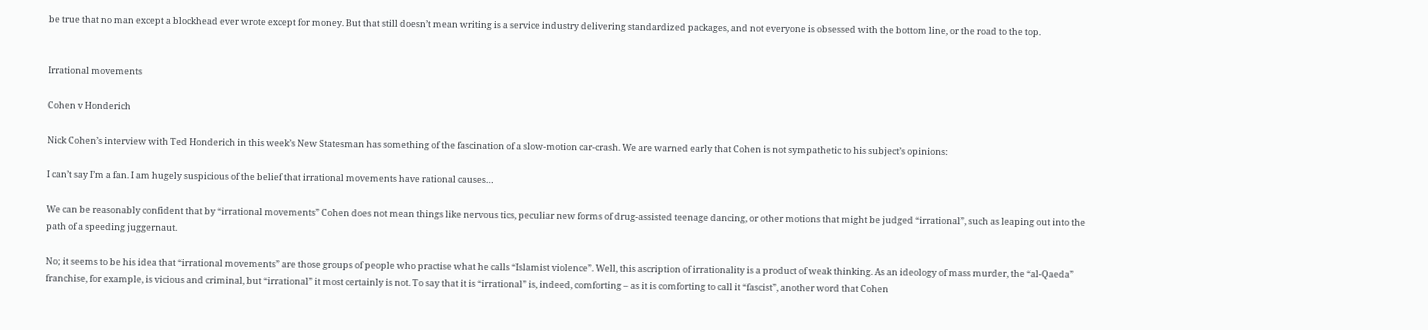be true that no man except a blockhead ever wrote except for money. But that still doesn’t mean writing is a service industry delivering standardized packages, and not everyone is obsessed with the bottom line, or the road to the top.


Irrational movements

Cohen v Honderich

Nick Cohen’s interview with Ted Honderich in this week’s New Statesman has something of the fascination of a slow-motion car-crash. We are warned early that Cohen is not sympathetic to his subject’s opinions:

I can’t say I’m a fan. I am hugely suspicious of the belief that irrational movements have rational causes…

We can be reasonably confident that by “irrational movements” Cohen does not mean things like nervous tics, peculiar new forms of drug-assisted teenage dancing, or other motions that might be judged “irrational”, such as leaping out into the path of a speeding juggernaut.

No; it seems to be his idea that “irrational movements” are those groups of people who practise what he calls “Islamist violence”. Well, this ascription of irrationality is a product of weak thinking. As an ideology of mass murder, the “al-Qaeda” franchise, for example, is vicious and criminal, but “irrational” it most certainly is not. To say that it is “irrational” is, indeed, comforting – as it is comforting to call it “fascist”, another word that Cohen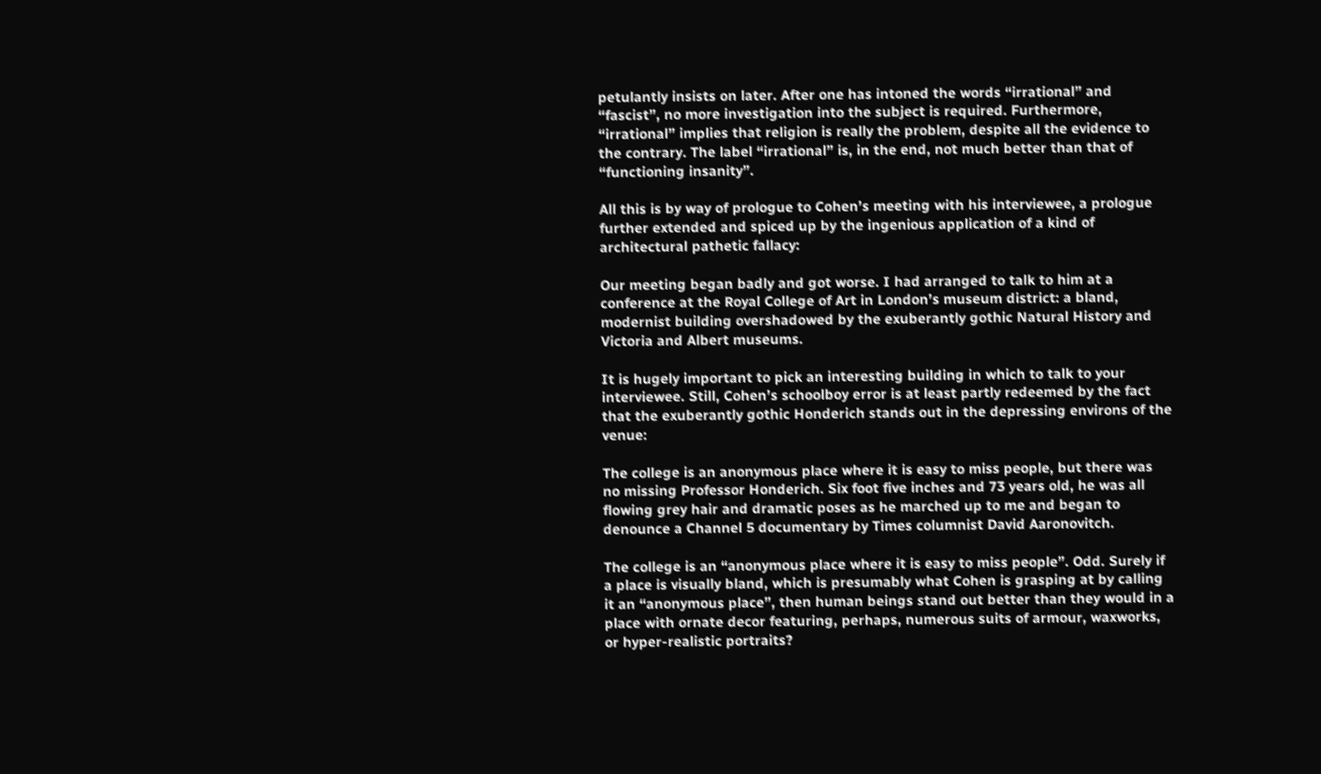petulantly insists on later. After one has intoned the words “irrational” and “fascist”, no more investigation into the subject is required. Furthermore, “irrational” implies that religion is really the problem, despite all the evidence to the contrary. The label “irrational” is, in the end, not much better than that of “functioning insanity”.

All this is by way of prologue to Cohen’s meeting with his interviewee, a prologue further extended and spiced up by the ingenious application of a kind of architectural pathetic fallacy:

Our meeting began badly and got worse. I had arranged to talk to him at a conference at the Royal College of Art in London’s museum district: a bland, modernist building overshadowed by the exuberantly gothic Natural History and Victoria and Albert museums.

It is hugely important to pick an interesting building in which to talk to your interviewee. Still, Cohen’s schoolboy error is at least partly redeemed by the fact that the exuberantly gothic Honderich stands out in the depressing environs of the venue:

The college is an anonymous place where it is easy to miss people, but there was no missing Professor Honderich. Six foot five inches and 73 years old, he was all flowing grey hair and dramatic poses as he marched up to me and began to denounce a Channel 5 documentary by Times columnist David Aaronovitch.

The college is an “anonymous place where it is easy to miss people”. Odd. Surely if a place is visually bland, which is presumably what Cohen is grasping at by calling it an “anonymous place”, then human beings stand out better than they would in a place with ornate decor featuring, perhaps, numerous suits of armour, waxworks, or hyper-realistic portraits?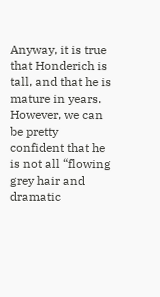Anyway, it is true that Honderich is tall, and that he is mature in years. However, we can be pretty confident that he is not all “flowing grey hair and dramatic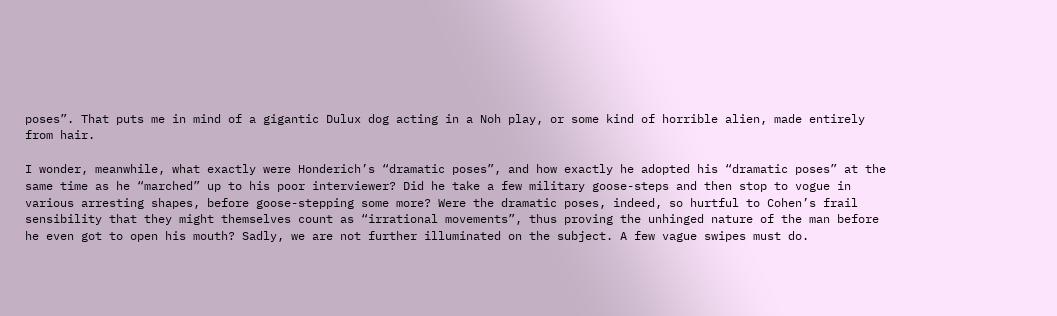poses”. That puts me in mind of a gigantic Dulux dog acting in a Noh play, or some kind of horrible alien, made entirely from hair.

I wonder, meanwhile, what exactly were Honderich’s “dramatic poses”, and how exactly he adopted his “dramatic poses” at the same time as he “marched” up to his poor interviewer? Did he take a few military goose-steps and then stop to vogue in various arresting shapes, before goose-stepping some more? Were the dramatic poses, indeed, so hurtful to Cohen’s frail sensibility that they might themselves count as “irrational movements”, thus proving the unhinged nature of the man before he even got to open his mouth? Sadly, we are not further illuminated on the subject. A few vague swipes must do.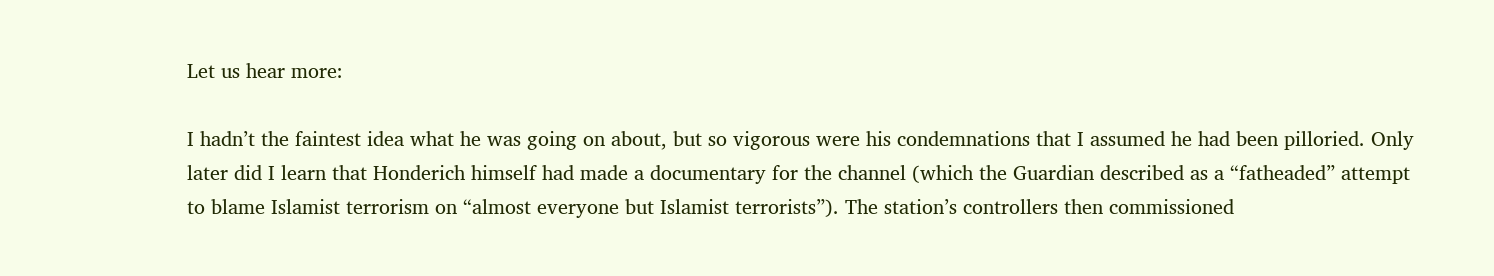Let us hear more:

I hadn’t the faintest idea what he was going on about, but so vigorous were his condemnations that I assumed he had been pilloried. Only later did I learn that Honderich himself had made a documentary for the channel (which the Guardian described as a “fatheaded” attempt to blame Islamist terrorism on “almost everyone but Islamist terrorists”). The station’s controllers then commissioned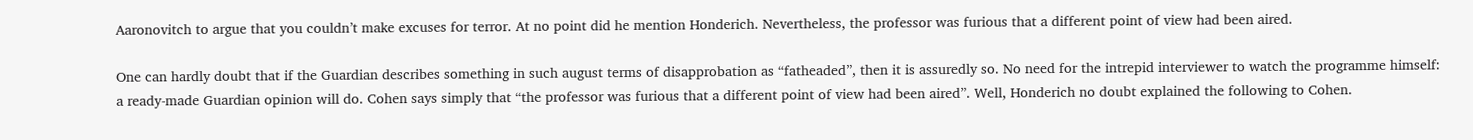Aaronovitch to argue that you couldn’t make excuses for terror. At no point did he mention Honderich. Nevertheless, the professor was furious that a different point of view had been aired.

One can hardly doubt that if the Guardian describes something in such august terms of disapprobation as “fatheaded”, then it is assuredly so. No need for the intrepid interviewer to watch the programme himself: a ready-made Guardian opinion will do. Cohen says simply that “the professor was furious that a different point of view had been aired”. Well, Honderich no doubt explained the following to Cohen.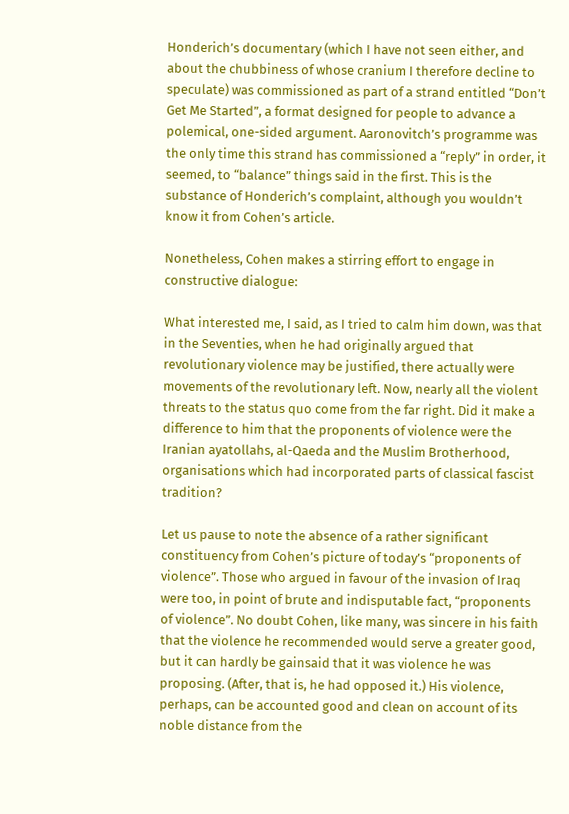Honderich’s documentary (which I have not seen either, and about the chubbiness of whose cranium I therefore decline to speculate) was commissioned as part of a strand entitled “Don’t Get Me Started”, a format designed for people to advance a polemical, one-sided argument. Aaronovitch’s programme was the only time this strand has commissioned a “reply” in order, it seemed, to “balance” things said in the first. This is the substance of Honderich’s complaint, although you wouldn’t know it from Cohen’s article.

Nonetheless, Cohen makes a stirring effort to engage in constructive dialogue:

What interested me, I said, as I tried to calm him down, was that in the Seventies, when he had originally argued that revolutionary violence may be justified, there actually were movements of the revolutionary left. Now, nearly all the violent threats to the status quo come from the far right. Did it make a difference to him that the proponents of violence were the Iranian ayatollahs, al-Qaeda and the Muslim Brotherhood, organisations which had incorporated parts of classical fascist tradition?

Let us pause to note the absence of a rather significant constituency from Cohen’s picture of today’s “proponents of violence”. Those who argued in favour of the invasion of Iraq were too, in point of brute and indisputable fact, “proponents of violence”. No doubt Cohen, like many, was sincere in his faith that the violence he recommended would serve a greater good, but it can hardly be gainsaid that it was violence he was proposing. (After, that is, he had opposed it.) His violence, perhaps, can be accounted good and clean on account of its noble distance from the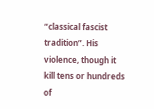“classical fascist tradition”. His violence, though it kill tens or hundreds of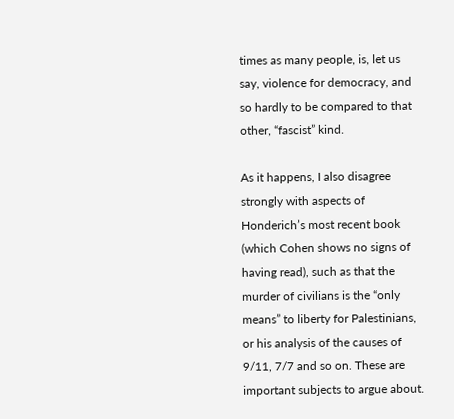times as many people, is, let us say, violence for democracy, and so hardly to be compared to that other, “fascist” kind.

As it happens, I also disagree strongly with aspects of Honderich’s most recent book (which Cohen shows no signs of having read), such as that the murder of civilians is the “only means” to liberty for Palestinians, or his analysis of the causes of 9/11, 7/7 and so on. These are important subjects to argue about.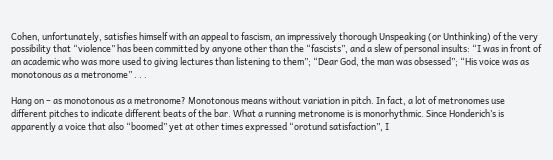Cohen, unfortunately, satisfies himself with an appeal to fascism, an impressively thorough Unspeaking (or Unthinking) of the very possibility that “violence” has been committed by anyone other than the “fascists”, and a slew of personal insults: “I was in front of an academic who was more used to giving lectures than listening to them”; “Dear God, the man was obsessed”; “His voice was as monotonous as a metronome” . . .

Hang on – as monotonous as a metronome? Monotonous means without variation in pitch. In fact, a lot of metronomes use different pitches to indicate different beats of the bar. What a running metronome is is monorhythmic. Since Honderich’s is apparently a voice that also “boomed” yet at other times expressed “orotund satisfaction”, I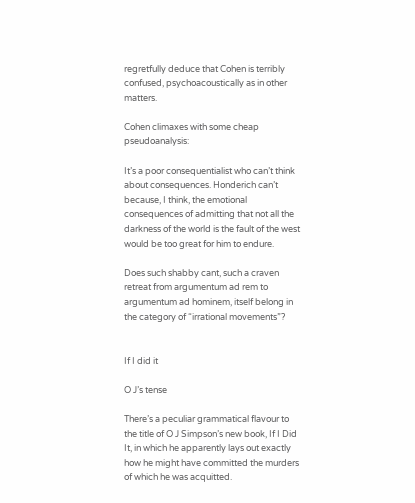regretfully deduce that Cohen is terribly confused, psychoacoustically as in other matters.

Cohen climaxes with some cheap pseudoanalysis:

It’s a poor consequentialist who can’t think about consequences. Honderich can’t because, I think, the emotional consequences of admitting that not all the darkness of the world is the fault of the west would be too great for him to endure.

Does such shabby cant, such a craven retreat from argumentum ad rem to argumentum ad hominem, itself belong in the category of “irrational movements”?


If I did it

O J’s tense

There’s a peculiar grammatical flavour to the title of O J Simpson’s new book, If I Did It, in which he apparently lays out exactly how he might have committed the murders of which he was acquitted.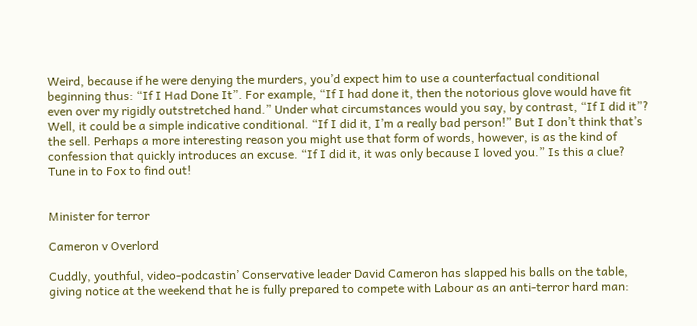Weird, because if he were denying the murders, you’d expect him to use a counterfactual conditional beginning thus: “If I Had Done It”. For example, “If I had done it, then the notorious glove would have fit even over my rigidly outstretched hand.” Under what circumstances would you say, by contrast, “If I did it”? Well, it could be a simple indicative conditional. “If I did it, I’m a really bad person!” But I don’t think that’s the sell. Perhaps a more interesting reason you might use that form of words, however, is as the kind of confession that quickly introduces an excuse. “If I did it, it was only because I loved you.” Is this a clue? Tune in to Fox to find out!


Minister for terror

Cameron v Overlord

Cuddly, youthful, video-podcastin’ Conservative leader David Cameron has slapped his balls on the table, giving notice at the weekend that he is fully prepared to compete with Labour as an anti-terror hard man: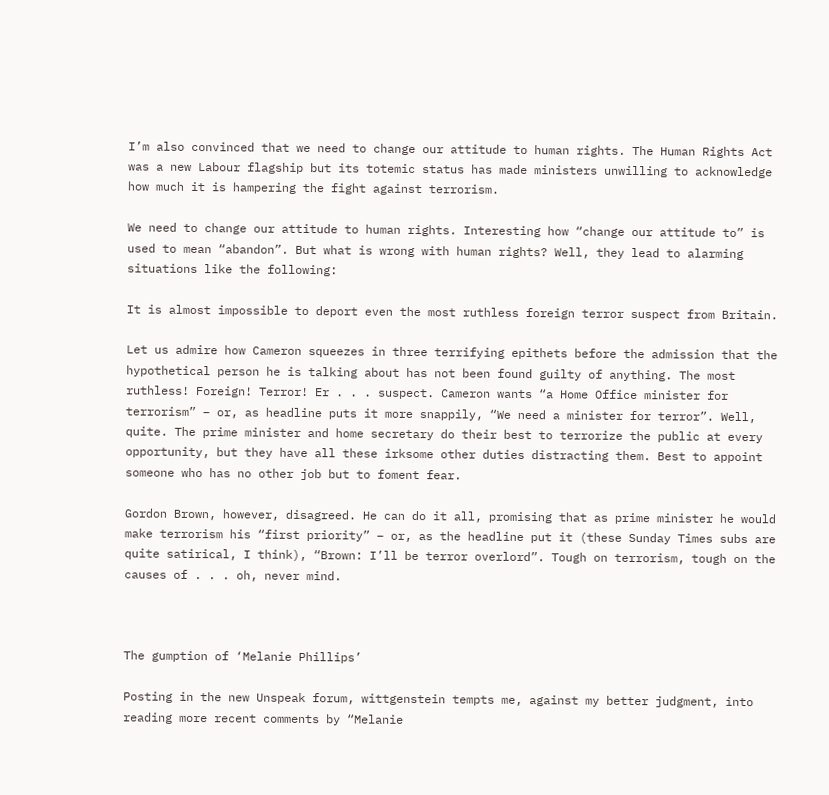I’m also convinced that we need to change our attitude to human rights. The Human Rights Act was a new Labour flagship but its totemic status has made ministers unwilling to acknowledge how much it is hampering the fight against terrorism.

We need to change our attitude to human rights. Interesting how “change our attitude to” is used to mean “abandon”. But what is wrong with human rights? Well, they lead to alarming situations like the following:

It is almost impossible to deport even the most ruthless foreign terror suspect from Britain.

Let us admire how Cameron squeezes in three terrifying epithets before the admission that the hypothetical person he is talking about has not been found guilty of anything. The most ruthless! Foreign! Terror! Er . . . suspect. Cameron wants “a Home Office minister for terrorism” – or, as headline puts it more snappily, “We need a minister for terror”. Well, quite. The prime minister and home secretary do their best to terrorize the public at every opportunity, but they have all these irksome other duties distracting them. Best to appoint someone who has no other job but to foment fear.

Gordon Brown, however, disagreed. He can do it all, promising that as prime minister he would make terrorism his “first priority” – or, as the headline put it (these Sunday Times subs are quite satirical, I think), “Brown: I’ll be terror overlord”. Tough on terrorism, tough on the causes of . . . oh, never mind.



The gumption of ‘Melanie Phillips’

Posting in the new Unspeak forum, wittgenstein tempts me, against my better judgment, into reading more recent comments by “Melanie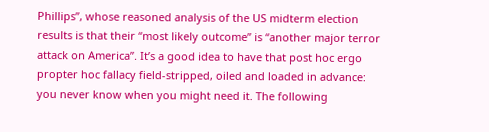Phillips”, whose reasoned analysis of the US midterm election results is that their “most likely outcome” is “another major terror attack on America”. It’s a good idea to have that post hoc ergo propter hoc fallacy field-stripped, oiled and loaded in advance: you never know when you might need it. The following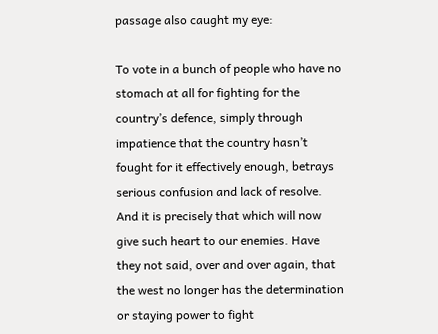passage also caught my eye:

To vote in a bunch of people who have no stomach at all for fighting for the country’s defence, simply through impatience that the country hasn’t fought for it effectively enough, betrays serious confusion and lack of resolve. And it is precisely that which will now give such heart to our enemies. Have they not said, over and over again, that the west no longer has the determination or staying power to fight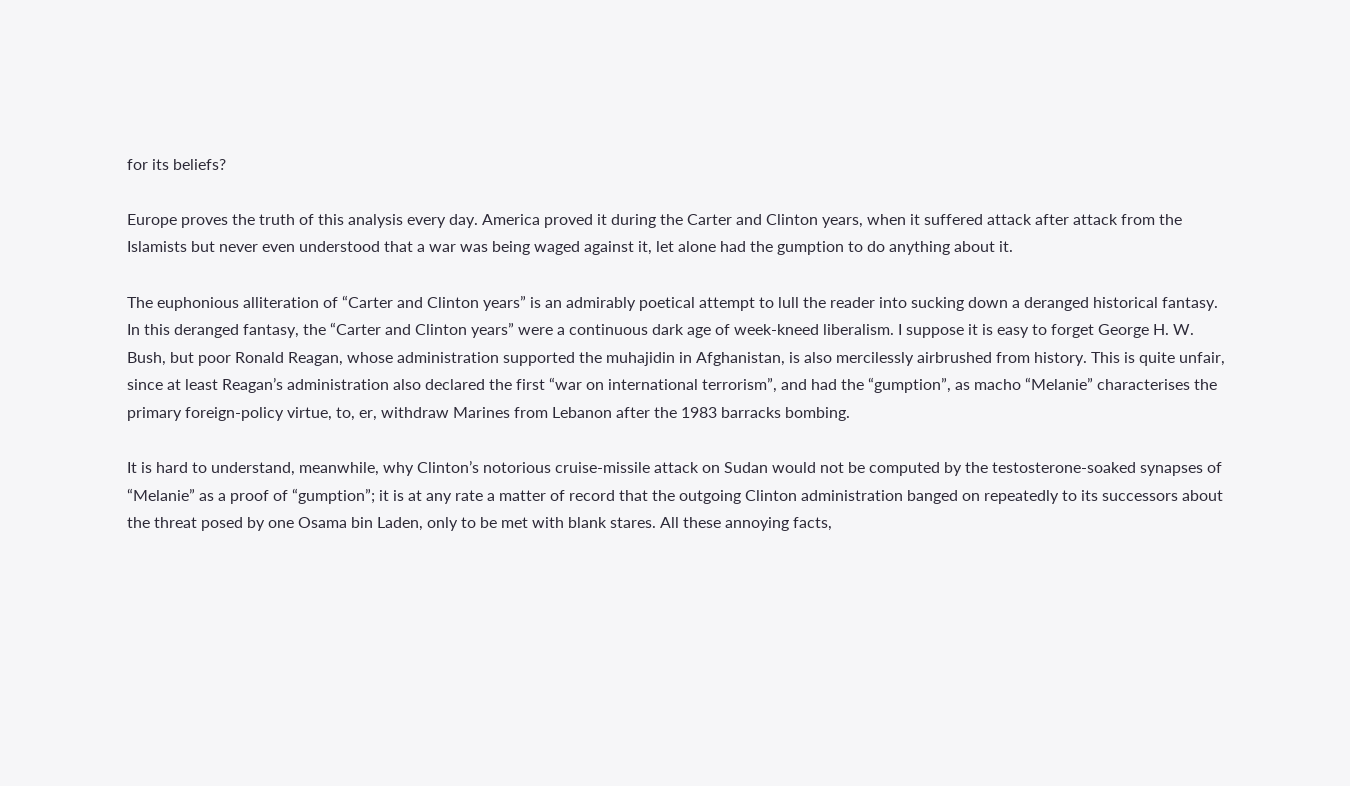for its beliefs?

Europe proves the truth of this analysis every day. America proved it during the Carter and Clinton years, when it suffered attack after attack from the Islamists but never even understood that a war was being waged against it, let alone had the gumption to do anything about it.

The euphonious alliteration of “Carter and Clinton years” is an admirably poetical attempt to lull the reader into sucking down a deranged historical fantasy. In this deranged fantasy, the “Carter and Clinton years” were a continuous dark age of week-kneed liberalism. I suppose it is easy to forget George H. W. Bush, but poor Ronald Reagan, whose administration supported the muhajidin in Afghanistan, is also mercilessly airbrushed from history. This is quite unfair, since at least Reagan’s administration also declared the first “war on international terrorism”, and had the “gumption”, as macho “Melanie” characterises the primary foreign-policy virtue, to, er, withdraw Marines from Lebanon after the 1983 barracks bombing.

It is hard to understand, meanwhile, why Clinton’s notorious cruise-missile attack on Sudan would not be computed by the testosterone-soaked synapses of “Melanie” as a proof of “gumption”; it is at any rate a matter of record that the outgoing Clinton administration banged on repeatedly to its successors about the threat posed by one Osama bin Laden, only to be met with blank stares. All these annoying facts,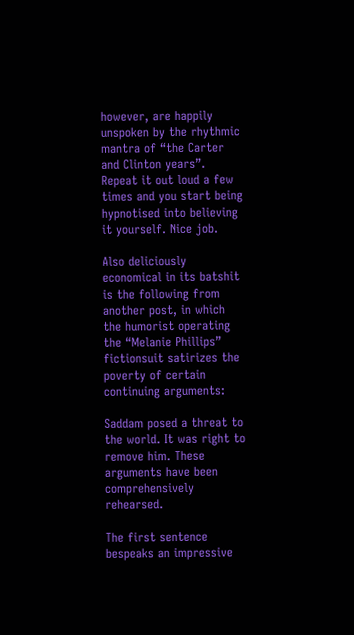however, are happily unspoken by the rhythmic mantra of “the Carter and Clinton years”. Repeat it out loud a few times and you start being hypnotised into believing it yourself. Nice job.

Also deliciously economical in its batshit is the following from another post, in which the humorist operating the “Melanie Phillips” fictionsuit satirizes the poverty of certain continuing arguments:

Saddam posed a threat to the world. It was right to remove him. These arguments have been comprehensively rehearsed.

The first sentence bespeaks an impressive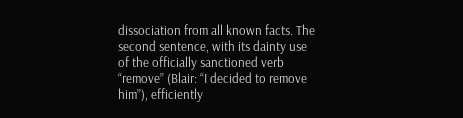dissociation from all known facts. The second sentence, with its dainty use of the officially sanctioned verb “remove” (Blair: “I decided to remove him”), efficiently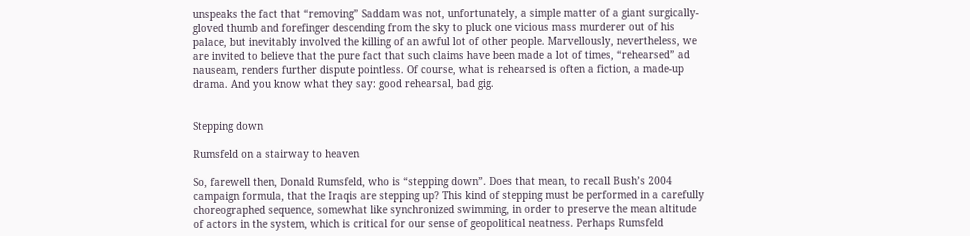unspeaks the fact that “removing” Saddam was not, unfortunately, a simple matter of a giant surgically-gloved thumb and forefinger descending from the sky to pluck one vicious mass murderer out of his palace, but inevitably involved the killing of an awful lot of other people. Marvellously, nevertheless, we are invited to believe that the pure fact that such claims have been made a lot of times, “rehearsed” ad nauseam, renders further dispute pointless. Of course, what is rehearsed is often a fiction, a made-up drama. And you know what they say: good rehearsal, bad gig.


Stepping down

Rumsfeld on a stairway to heaven

So, farewell then, Donald Rumsfeld, who is “stepping down”. Does that mean, to recall Bush’s 2004 campaign formula, that the Iraqis are stepping up? This kind of stepping must be performed in a carefully choreographed sequence, somewhat like synchronized swimming, in order to preserve the mean altitude of actors in the system, which is critical for our sense of geopolitical neatness. Perhaps Rumsfeld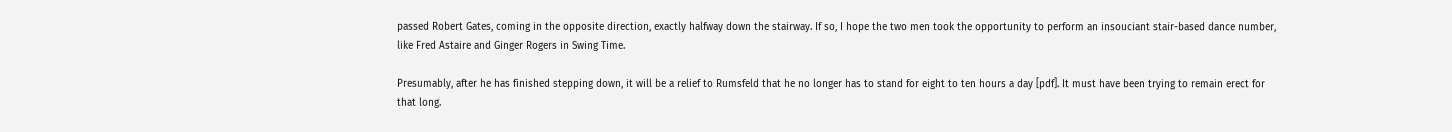passed Robert Gates, coming in the opposite direction, exactly halfway down the stairway. If so, I hope the two men took the opportunity to perform an insouciant stair-based dance number, like Fred Astaire and Ginger Rogers in Swing Time.

Presumably, after he has finished stepping down, it will be a relief to Rumsfeld that he no longer has to stand for eight to ten hours a day [pdf]. It must have been trying to remain erect for that long.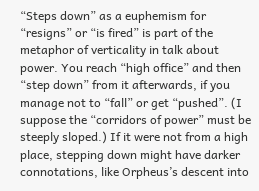“Steps down” as a euphemism for “resigns” or “is fired” is part of the metaphor of verticality in talk about power. You reach “high office” and then “step down” from it afterwards, if you manage not to “fall” or get “pushed”. (I suppose the “corridors of power” must be steeply sloped.) If it were not from a high place, stepping down might have darker connotations, like Orpheus’s descent into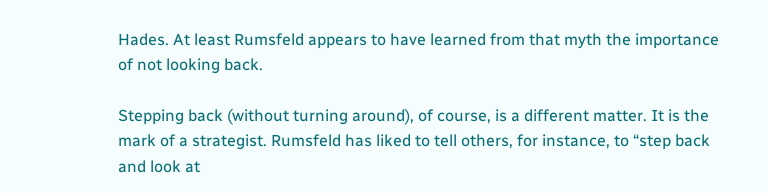Hades. At least Rumsfeld appears to have learned from that myth the importance of not looking back.

Stepping back (without turning around), of course, is a different matter. It is the mark of a strategist. Rumsfeld has liked to tell others, for instance, to “step back and look at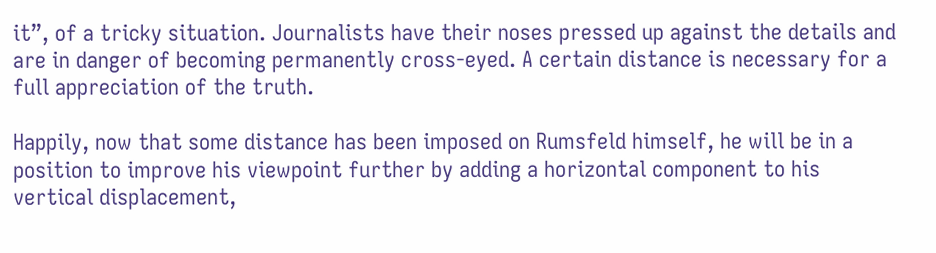it”, of a tricky situation. Journalists have their noses pressed up against the details and are in danger of becoming permanently cross-eyed. A certain distance is necessary for a full appreciation of the truth.

Happily, now that some distance has been imposed on Rumsfeld himself, he will be in a position to improve his viewpoint further by adding a horizontal component to his vertical displacement,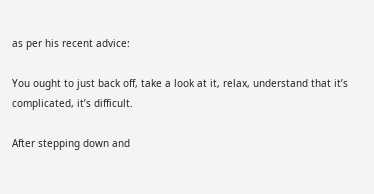as per his recent advice:

You ought to just back off, take a look at it, relax, understand that it’s complicated, it’s difficult.

After stepping down and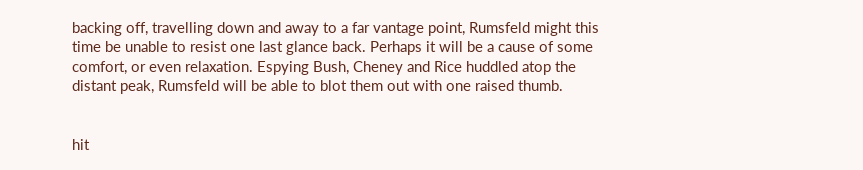backing off, travelling down and away to a far vantage point, Rumsfeld might this time be unable to resist one last glance back. Perhaps it will be a cause of some comfort, or even relaxation. Espying Bush, Cheney and Rice huddled atop the distant peak, Rumsfeld will be able to blot them out with one raised thumb.


hit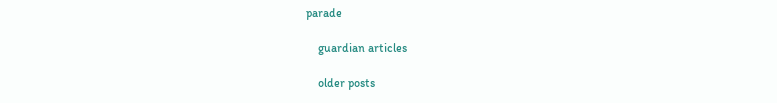parade

    guardian articles

    older posts